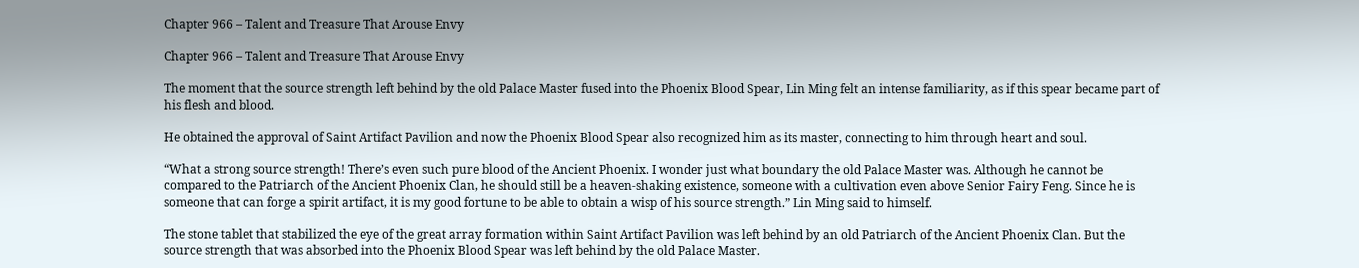Chapter 966 – Talent and Treasure That Arouse Envy

Chapter 966 – Talent and Treasure That Arouse Envy

The moment that the source strength left behind by the old Palace Master fused into the Phoenix Blood Spear, Lin Ming felt an intense familiarity, as if this spear became part of his flesh and blood.

He obtained the approval of Saint Artifact Pavilion and now the Phoenix Blood Spear also recognized him as its master, connecting to him through heart and soul.

“What a strong source strength! There’s even such pure blood of the Ancient Phoenix. I wonder just what boundary the old Palace Master was. Although he cannot be compared to the Patriarch of the Ancient Phoenix Clan, he should still be a heaven-shaking existence, someone with a cultivation even above Senior Fairy Feng. Since he is someone that can forge a spirit artifact, it is my good fortune to be able to obtain a wisp of his source strength.” Lin Ming said to himself.

The stone tablet that stabilized the eye of the great array formation within Saint Artifact Pavilion was left behind by an old Patriarch of the Ancient Phoenix Clan. But the source strength that was absorbed into the Phoenix Blood Spear was left behind by the old Palace Master.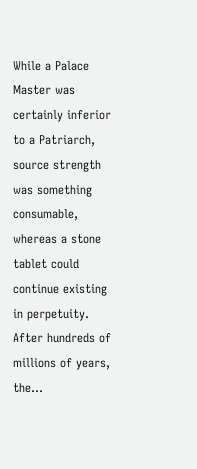While a Palace Master was certainly inferior to a Patriarch, source strength was something consumable, whereas a stone tablet could continue existing in perpetuity. After hundreds of millions of years, the...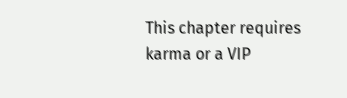This chapter requires karma or a VIP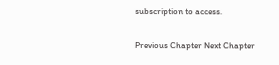subscription to access.

Previous Chapter Next Chapter